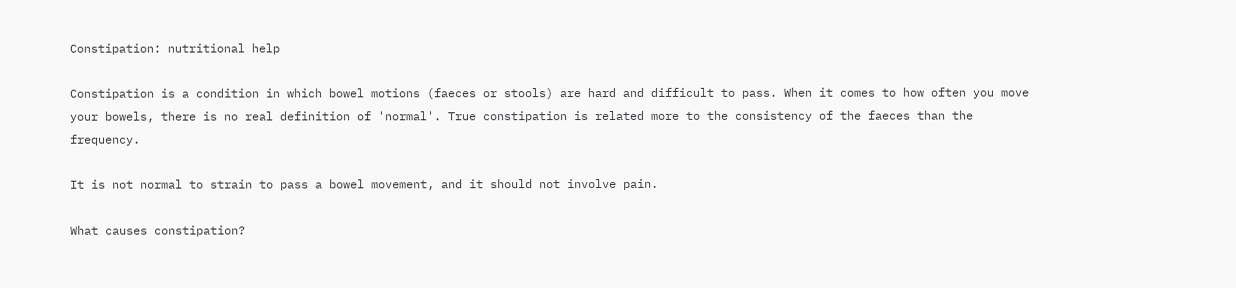Constipation: nutritional help

Constipation is a condition in which bowel motions (faeces or stools) are hard and difficult to pass. When it comes to how often you move your bowels, there is no real definition of 'normal'. True constipation is related more to the consistency of the faeces than the frequency.

It is not normal to strain to pass a bowel movement, and it should not involve pain.

What causes constipation?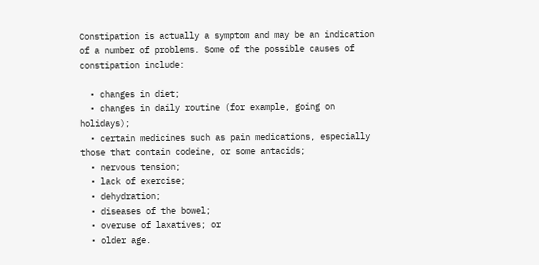Constipation is actually a symptom and may be an indication of a number of problems. Some of the possible causes of constipation include:

  • changes in diet;
  • changes in daily routine (for example, going on holidays);
  • certain medicines such as pain medications, especially those that contain codeine, or some antacids;
  • nervous tension;
  • lack of exercise;
  • dehydration;
  • diseases of the bowel;
  • overuse of laxatives; or
  • older age.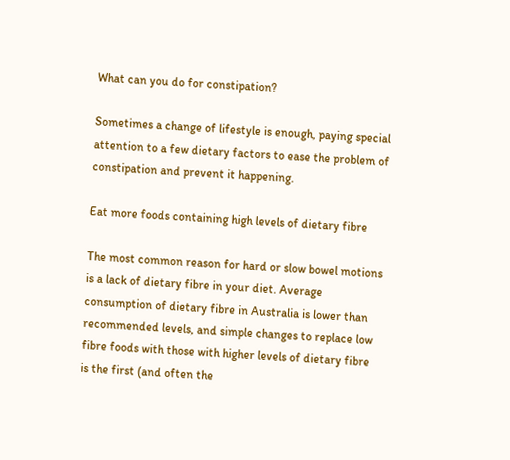What can you do for constipation?

Sometimes a change of lifestyle is enough, paying special attention to a few dietary factors to ease the problem of constipation and prevent it happening.

Eat more foods containing high levels of dietary fibre

The most common reason for hard or slow bowel motions is a lack of dietary fibre in your diet. Average consumption of dietary fibre in Australia is lower than recommended levels, and simple changes to replace low fibre foods with those with higher levels of dietary fibre is the first (and often the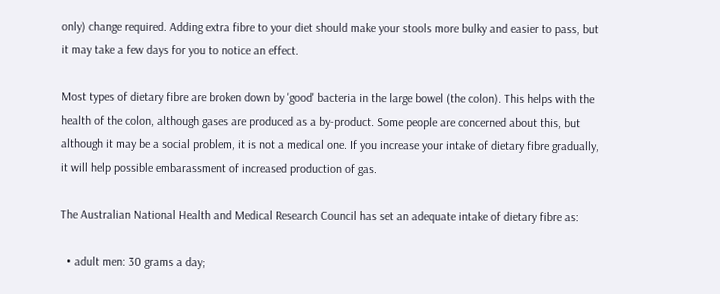only) change required. Adding extra fibre to your diet should make your stools more bulky and easier to pass, but it may take a few days for you to notice an effect.

Most types of dietary fibre are broken down by 'good' bacteria in the large bowel (the colon). This helps with the health of the colon, although gases are produced as a by-product. Some people are concerned about this, but although it may be a social problem, it is not a medical one. If you increase your intake of dietary fibre gradually, it will help possible embarassment of increased production of gas.

The Australian National Health and Medical Research Council has set an adequate intake of dietary fibre as:

  • adult men: 30 grams a day;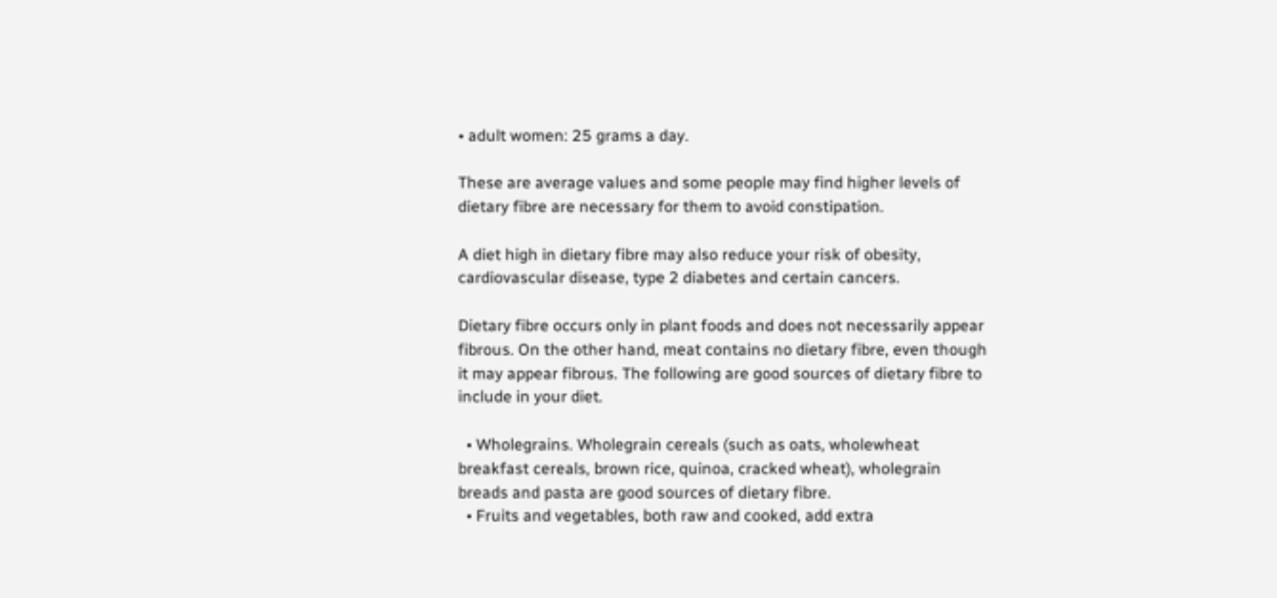• adult women: 25 grams a day.

These are average values and some people may find higher levels of dietary fibre are necessary for them to avoid constipation.

A diet high in dietary fibre may also reduce your risk of obesity, cardiovascular disease, type 2 diabetes and certain cancers.

Dietary fibre occurs only in plant foods and does not necessarily appear fibrous. On the other hand, meat contains no dietary fibre, even though it may appear fibrous. The following are good sources of dietary fibre to include in your diet.

  • Wholegrains. Wholegrain cereals (such as oats, wholewheat breakfast cereals, brown rice, quinoa, cracked wheat), wholegrain breads and pasta are good sources of dietary fibre.
  • Fruits and vegetables, both raw and cooked, add extra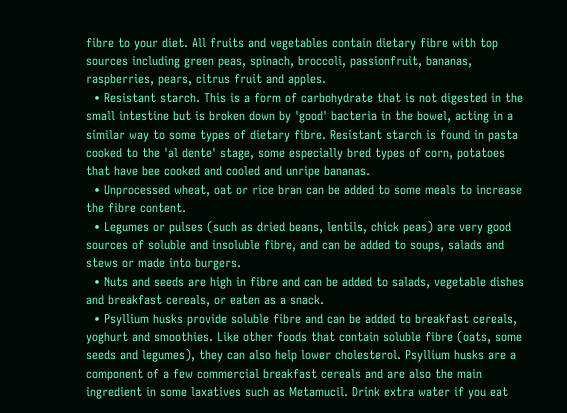fibre to your diet. All fruits and vegetables contain dietary fibre with top sources including green peas, spinach, broccoli, passionfruit, bananas, raspberries, pears, citrus fruit and apples.
  • Resistant starch. This is a form of carbohydrate that is not digested in the small intestine but is broken down by 'good' bacteria in the bowel, acting in a similar way to some types of dietary fibre. Resistant starch is found in pasta cooked to the 'al dente' stage, some especially bred types of corn, potatoes that have bee cooked and cooled and unripe bananas.
  • Unprocessed wheat, oat or rice bran can be added to some meals to increase the fibre content.
  • Legumes or pulses (such as dried beans, lentils, chick peas) are very good sources of soluble and insoluble fibre, and can be added to soups, salads and stews or made into burgers.
  • Nuts and seeds are high in fibre and can be added to salads, vegetable dishes and breakfast cereals, or eaten as a snack.
  • Psyllium husks provide soluble fibre and can be added to breakfast cereals, yoghurt and smoothies. Like other foods that contain soluble fibre (oats, some seeds and legumes), they can also help lower cholesterol. Psyllium husks are a component of a few commercial breakfast cereals and are also the main ingredient in some laxatives such as Metamucil. Drink extra water if you eat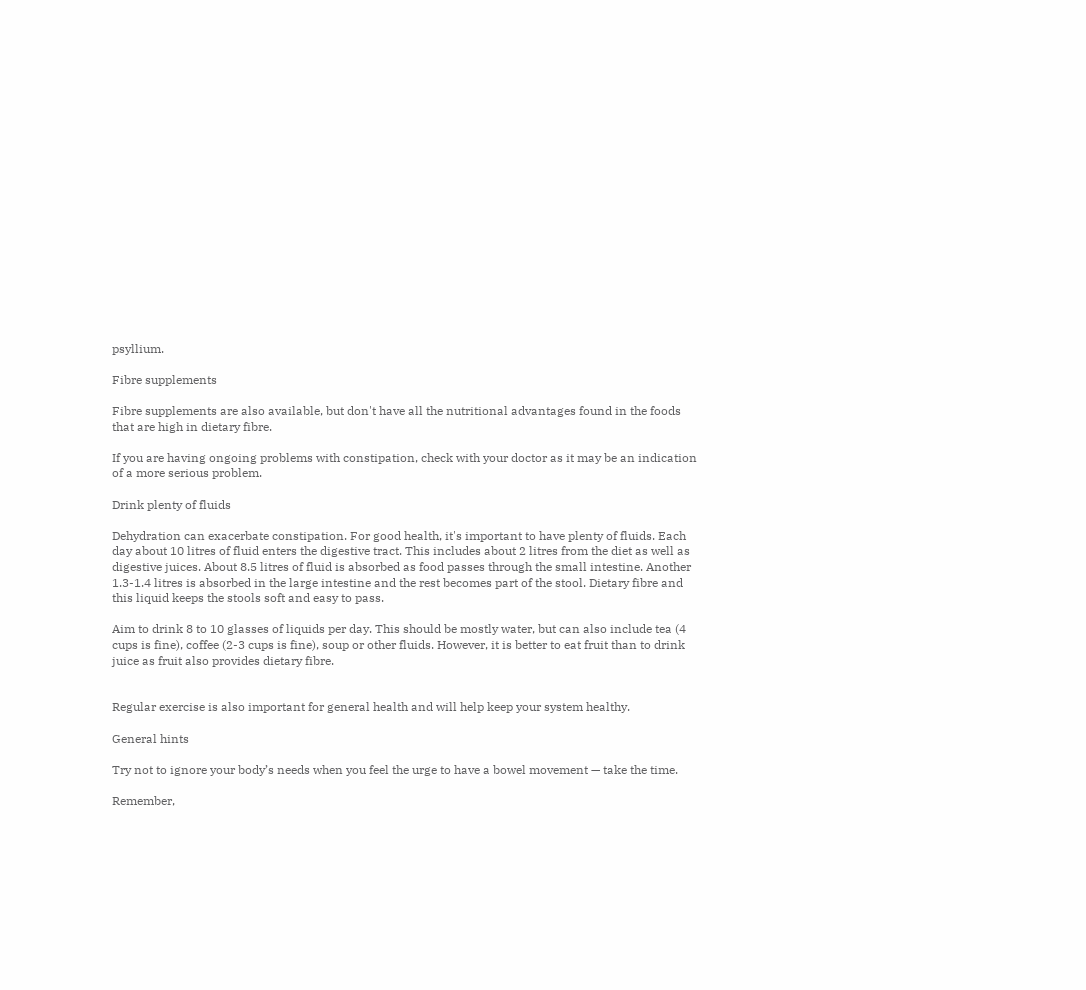psyllium.

Fibre supplements

Fibre supplements are also available, but don't have all the nutritional advantages found in the foods that are high in dietary fibre.

If you are having ongoing problems with constipation, check with your doctor as it may be an indication of a more serious problem.

Drink plenty of fluids

Dehydration can exacerbate constipation. For good health, it's important to have plenty of fluids. Each day about 10 litres of fluid enters the digestive tract. This includes about 2 litres from the diet as well as digestive juices. About 8.5 litres of fluid is absorbed as food passes through the small intestine. Another 1.3-1.4 litres is absorbed in the large intestine and the rest becomes part of the stool. Dietary fibre and this liquid keeps the stools soft and easy to pass.

Aim to drink 8 to 10 glasses of liquids per day. This should be mostly water, but can also include tea (4 cups is fine), coffee (2-3 cups is fine), soup or other fluids. However, it is better to eat fruit than to drink juice as fruit also provides dietary fibre.


Regular exercise is also important for general health and will help keep your system healthy.

General hints

Try not to ignore your body’s needs when you feel the urge to have a bowel movement — take the time.

Remember,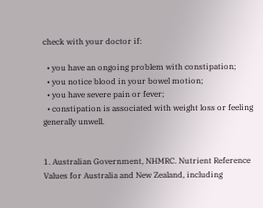check with your doctor if:

  • you have an ongoing problem with constipation;
  • you notice blood in your bowel motion;
  • you have severe pain or fever;
  • constipation is associated with weight loss or feeling generally unwell.


1. Australian Government, NHMRC. Nutrient Reference Values for Australia and New Zealand, including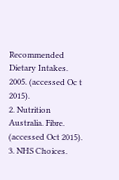Recommended Dietary Intakes. 2005. (accessed Oc t 2015).
2. Nutrition Australia. Fibre. (accessed Oct 2015).
3. NHS Choices.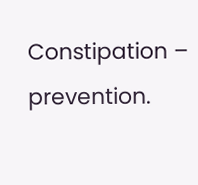Constipation – prevention.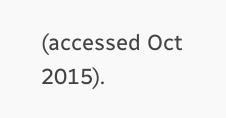(accessed Oct 2015).